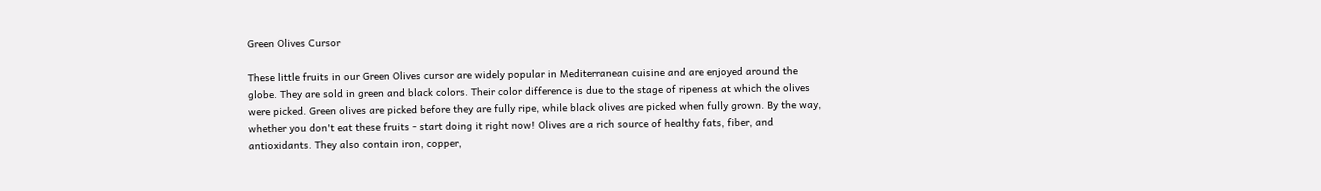Green Olives Cursor

These little fruits in our Green Olives cursor are widely popular in Mediterranean cuisine and are enjoyed around the globe. They are sold in green and black colors. Their color difference is due to the stage of ripeness at which the olives were picked. Green olives are picked before they are fully ripe, while black olives are picked when fully grown. By the way, whether you don't eat these fruits - start doing it right now! Olives are a rich source of healthy fats, fiber, and antioxidants. They also contain iron, copper,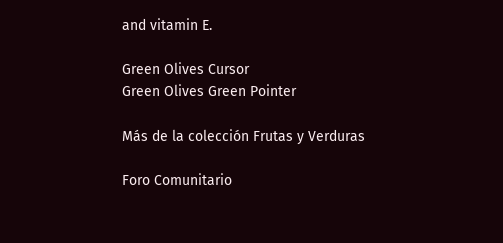and vitamin E.

Green Olives Cursor
Green Olives Green Pointer

Más de la colección Frutas y Verduras

Foro Comunitario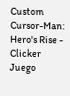Custom Cursor-Man: Hero's Rise - Clicker Juego